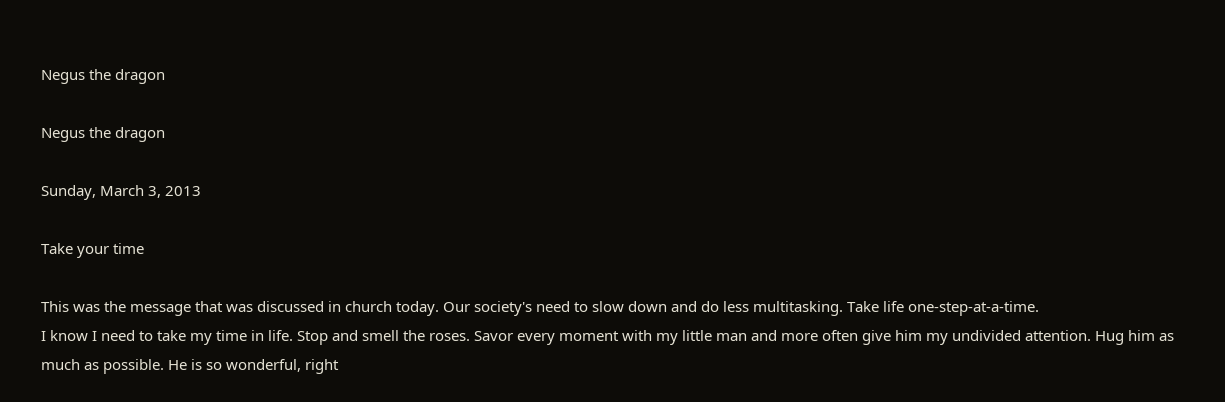Negus the dragon

Negus the dragon

Sunday, March 3, 2013

Take your time

This was the message that was discussed in church today. Our society's need to slow down and do less multitasking. Take life one-step-at-a-time.
I know I need to take my time in life. Stop and smell the roses. Savor every moment with my little man and more often give him my undivided attention. Hug him as much as possible. He is so wonderful, right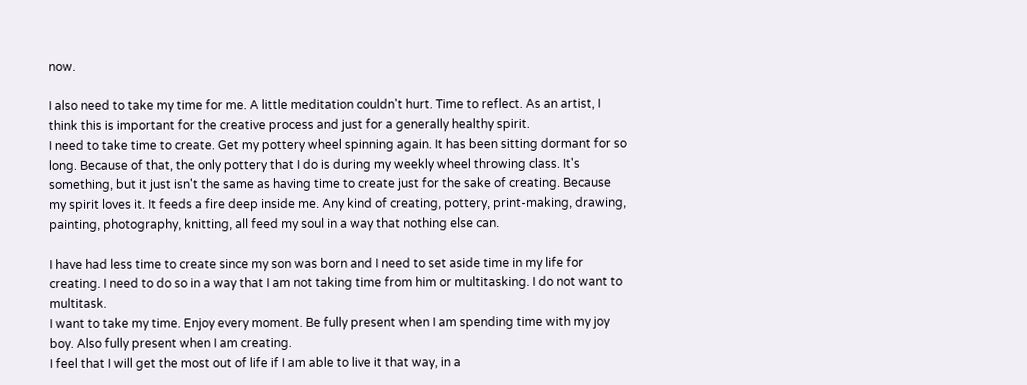now.

I also need to take my time for me. A little meditation couldn't hurt. Time to reflect. As an artist, I think this is important for the creative process and just for a generally healthy spirit.
I need to take time to create. Get my pottery wheel spinning again. It has been sitting dormant for so long. Because of that, the only pottery that I do is during my weekly wheel throwing class. It's something, but it just isn't the same as having time to create just for the sake of creating. Because my spirit loves it. It feeds a fire deep inside me. Any kind of creating, pottery, print-making, drawing, painting, photography, knitting, all feed my soul in a way that nothing else can.

I have had less time to create since my son was born and I need to set aside time in my life for creating. I need to do so in a way that I am not taking time from him or multitasking. I do not want to multitask.
I want to take my time. Enjoy every moment. Be fully present when I am spending time with my joy boy. Also fully present when I am creating.
I feel that I will get the most out of life if I am able to live it that way, in a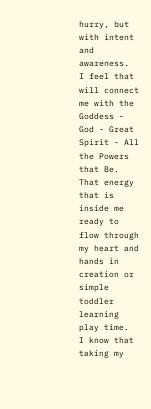hurry, but with intent and awareness.
I feel that will connect me with the Goddess - God - Great Spirit - All the Powers that Be. That energy that is inside me ready to flow through my heart and hands in creation or simple toddler learning play time.
I know that taking my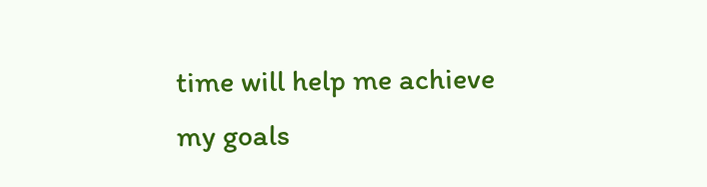time will help me achieve my goals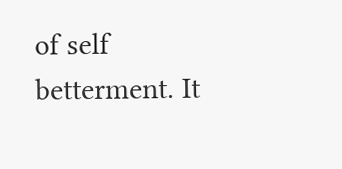of self betterment. It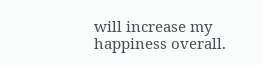will increase my happiness overall.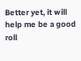Better yet, it will help me be a good roll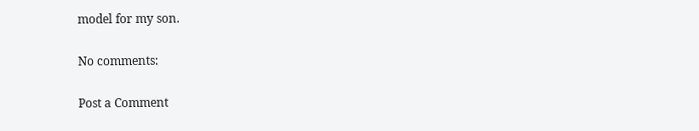model for my son.

No comments:

Post a Comment